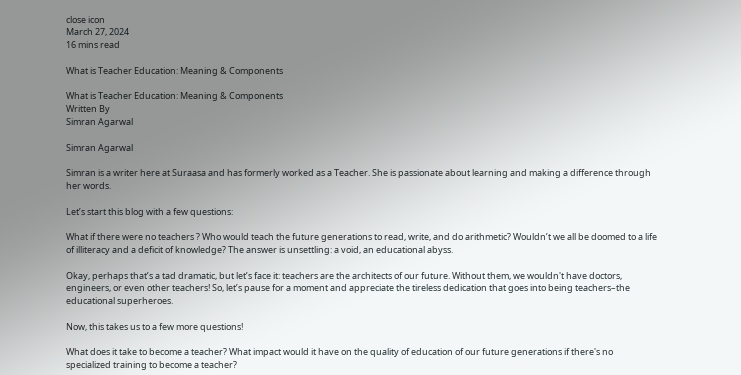close icon
March 27, 2024
16 mins read

What is Teacher Education: Meaning & Components

What is Teacher Education: Meaning & Components
Written By
Simran Agarwal

Simran Agarwal

Simran is a writer here at Suraasa and has formerly worked as a Teacher. She is passionate about learning and making a difference through her words.

Let’s start this blog with a few questions:

What if there were no teachers ? Who would teach the future generations to read, write, and do arithmetic? Wouldn’t we all be doomed to a life of illiteracy and a deficit of knowledge? The answer is unsettling: a void, an educational abyss.

Okay, perhaps that’s a tad dramatic, but let’s face it: teachers are the architects of our future. Without them, we wouldn't have doctors, engineers, or even other teachers! So, let’s pause for a moment and appreciate the tireless dedication that goes into being teachers–the educational superheroes.

Now, this takes us to a few more questions!

What does it take to become a teacher? What impact would it have on the quality of education of our future generations if there's no specialized training to become a teacher?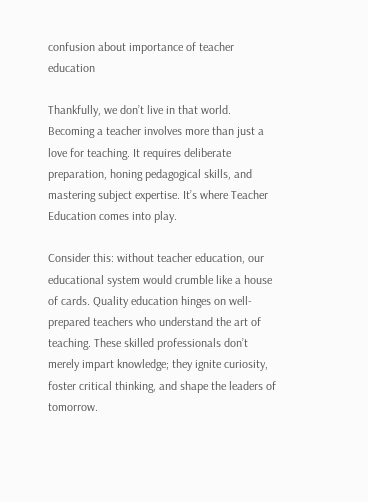confusion about importance of teacher education

Thankfully, we don’t live in that world. Becoming a teacher involves more than just a love for teaching. It requires deliberate preparation, honing pedagogical skills, and mastering subject expertise. It’s where Teacher Education comes into play.

Consider this: without teacher education, our educational system would crumble like a house of cards. Quality education hinges on well-prepared teachers who understand the art of teaching. These skilled professionals don’t merely impart knowledge; they ignite curiosity, foster critical thinking, and shape the leaders of tomorrow.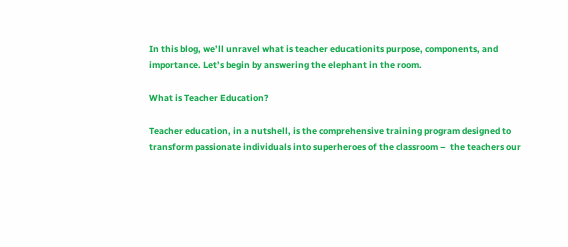In this blog, we’ll unravel what is teacher educationits purpose, components, and importance. Let’s begin by answering the elephant in the room.

What is Teacher Education?

Teacher education, in a nutshell, is the comprehensive training program designed to transform passionate individuals into superheroes of the classroom –  the teachers our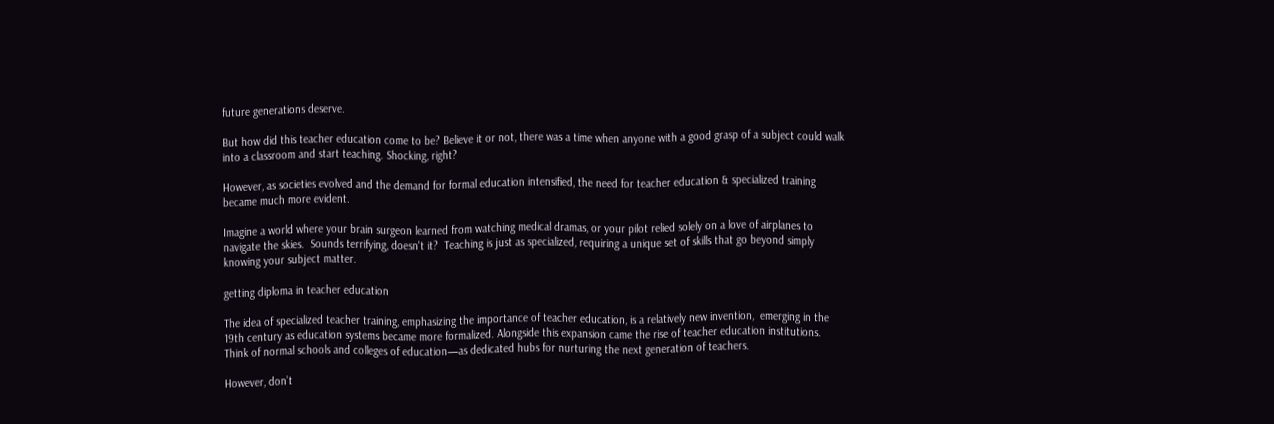future generations deserve.

But how did this teacher education come to be? Believe it or not, there was a time when anyone with a good grasp of a subject could walk into a classroom and start teaching. Shocking, right?

However, as societies evolved and the demand for formal education intensified, the need for teacher education & specialized training became much more evident.

Imagine a world where your brain surgeon learned from watching medical dramas, or your pilot relied solely on a love of airplanes to navigate the skies.  Sounds terrifying, doesn't it?  Teaching is just as specialized, requiring a unique set of skills that go beyond simply knowing your subject matter.

getting diploma in teacher education

The idea of specialized teacher training, emphasizing the importance of teacher education, is a relatively new invention,  emerging in the 19th century as education systems became more formalized. Alongside this expansion came the rise of teacher education institutions. Think of normal schools and colleges of education—as dedicated hubs for nurturing the next generation of teachers.

However, don’t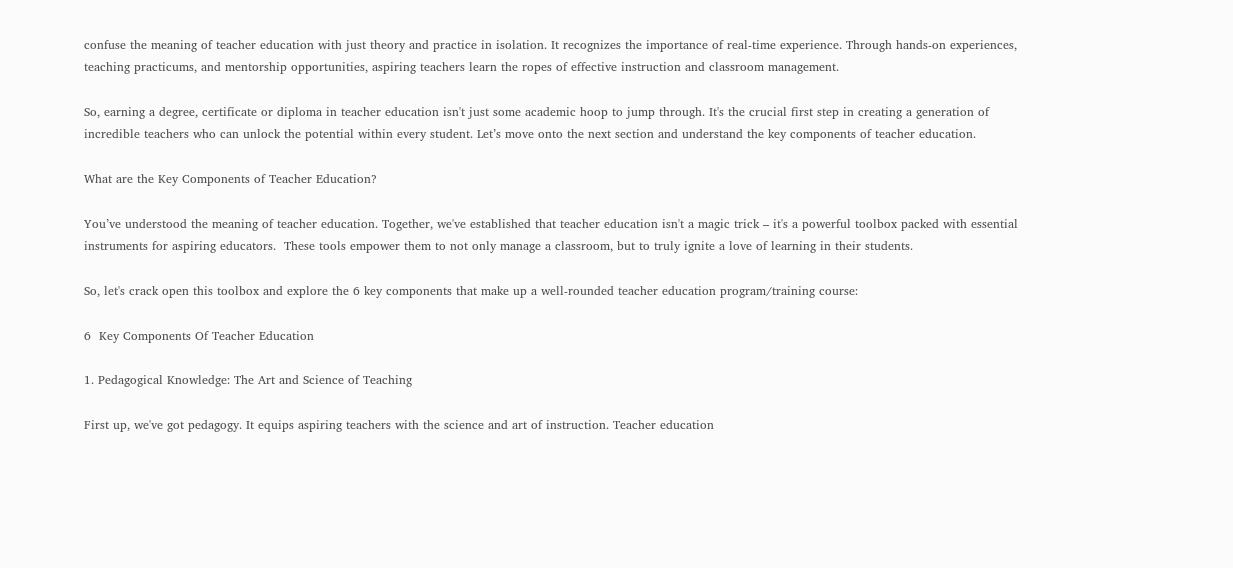confuse the meaning of teacher education with just theory and practice in isolation. It recognizes the importance of real-time experience. Through hands-on experiences, teaching practicums, and mentorship opportunities, aspiring teachers learn the ropes of effective instruction and classroom management.

So, earning a degree, certificate or diploma in teacher education isn't just some academic hoop to jump through. It's the crucial first step in creating a generation of incredible teachers who can unlock the potential within every student. Let’s move onto the next section and understand the key components of teacher education.

What are the Key Components of Teacher Education?

You’ve understood the meaning of teacher education. Together, we've established that teacher education isn't a magic trick – it's a powerful toolbox packed with essential instruments for aspiring educators.  These tools empower them to not only manage a classroom, but to truly ignite a love of learning in their students.

So, let's crack open this toolbox and explore the 6 key components that make up a well-rounded teacher education program/training course:

6  Key Components Of Teacher Education

1. Pedagogical Knowledge: The Art and Science of Teaching

First up, we've got pedagogy. It equips aspiring teachers with the science and art of instruction. Teacher education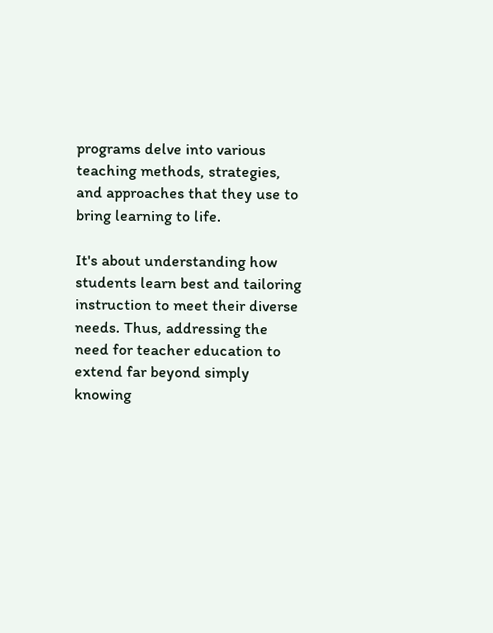programs delve into various teaching methods, strategies, and approaches that they use to bring learning to life.

It's about understanding how students learn best and tailoring instruction to meet their diverse needs. Thus, addressing the need for teacher education to extend far beyond simply knowing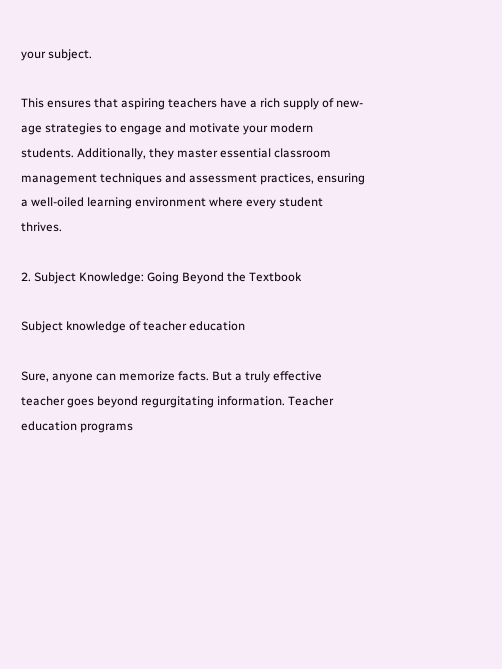your subject.

This ensures that aspiring teachers have a rich supply of new-age strategies to engage and motivate your modern students. Additionally, they master essential classroom management techniques and assessment practices, ensuring a well-oiled learning environment where every student thrives.

2. Subject Knowledge: Going Beyond the Textbook

Subject knowledge of teacher education

Sure, anyone can memorize facts. But a truly effective teacher goes beyond regurgitating information. Teacher education programs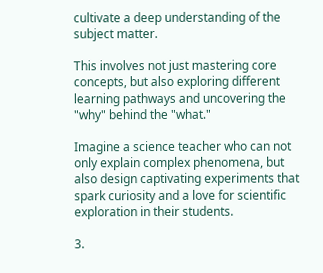cultivate a deep understanding of the subject matter.

This involves not just mastering core concepts, but also exploring different learning pathways and uncovering the "why" behind the "what."

Imagine a science teacher who can not only explain complex phenomena, but also design captivating experiments that spark curiosity and a love for scientific exploration in their students.

3.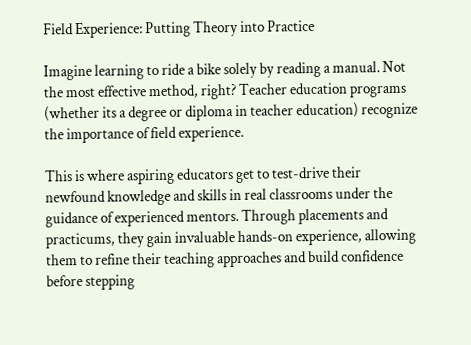Field Experience: Putting Theory into Practice

Imagine learning to ride a bike solely by reading a manual. Not the most effective method, right? Teacher education programs (whether its a degree or diploma in teacher education) recognize the importance of field experience.

This is where aspiring educators get to test-drive their newfound knowledge and skills in real classrooms under the guidance of experienced mentors. Through placements and practicums, they gain invaluable hands-on experience, allowing them to refine their teaching approaches and build confidence before stepping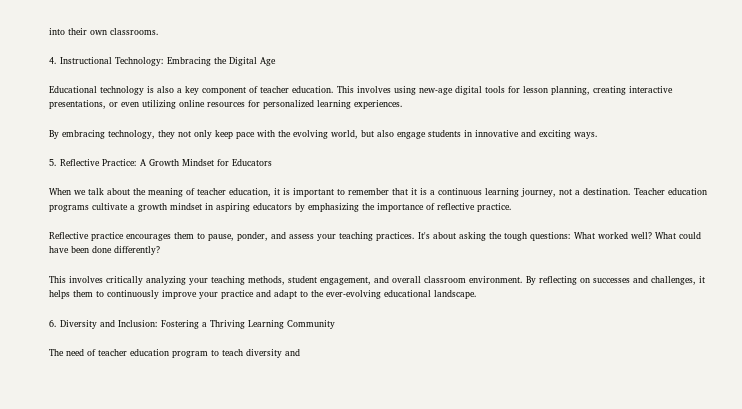into their own classrooms.

4. Instructional Technology: Embracing the Digital Age

Educational technology is also a key component of teacher education. This involves using new-age digital tools for lesson planning, creating interactive presentations, or even utilizing online resources for personalized learning experiences.

By embracing technology, they not only keep pace with the evolving world, but also engage students in innovative and exciting ways.

5. Reflective Practice: A Growth Mindset for Educators

When we talk about the meaning of teacher education, it is important to remember that it is a continuous learning journey, not a destination. Teacher education programs cultivate a growth mindset in aspiring educators by emphasizing the importance of reflective practice.

Reflective practice encourages them to pause, ponder, and assess your teaching practices. It's about asking the tough questions: What worked well? What could have been done differently?

This involves critically analyzing your teaching methods, student engagement, and overall classroom environment. By reflecting on successes and challenges, it helps them to continuously improve your practice and adapt to the ever-evolving educational landscape.

6. Diversity and Inclusion: Fostering a Thriving Learning Community

The need of teacher education program to teach diversity and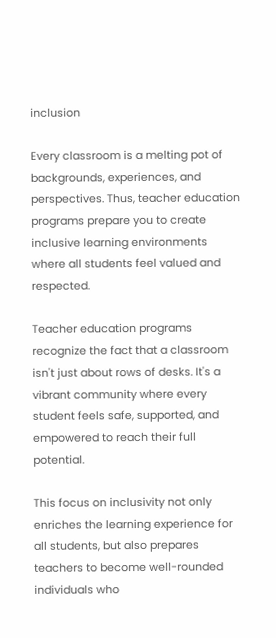inclusion

Every classroom is a melting pot of backgrounds, experiences, and perspectives. Thus, teacher education programs prepare you to create inclusive learning environments where all students feel valued and respected.

Teacher education programs recognize the fact that a classroom isn't just about rows of desks. It's a vibrant community where every student feels safe, supported, and empowered to reach their full potential.

This focus on inclusivity not only enriches the learning experience for all students, but also prepares teachers to become well-rounded individuals who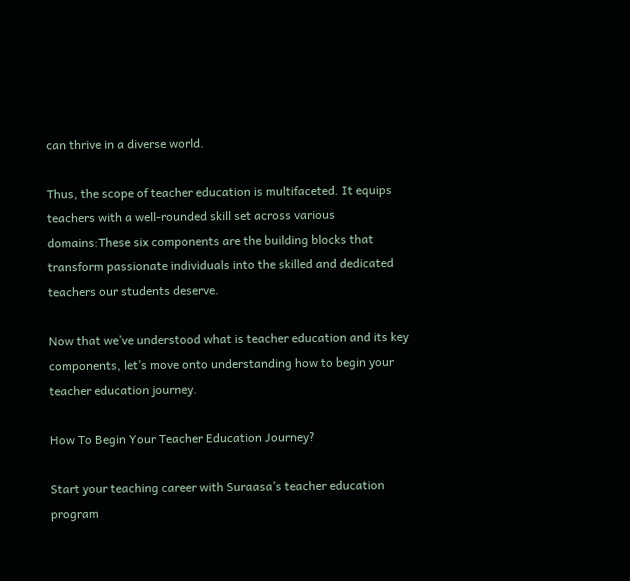can thrive in a diverse world.

Thus, the scope of teacher education is multifaceted. It equips teachers with a well-rounded skill set across various domains:These six components are the building blocks that transform passionate individuals into the skilled and dedicated teachers our students deserve.

Now that we’ve understood what is teacher education and its key components, let’s move onto understanding how to begin your teacher education journey.

How To Begin Your Teacher Education Journey?

Start your teaching career with Suraasa’s teacher education program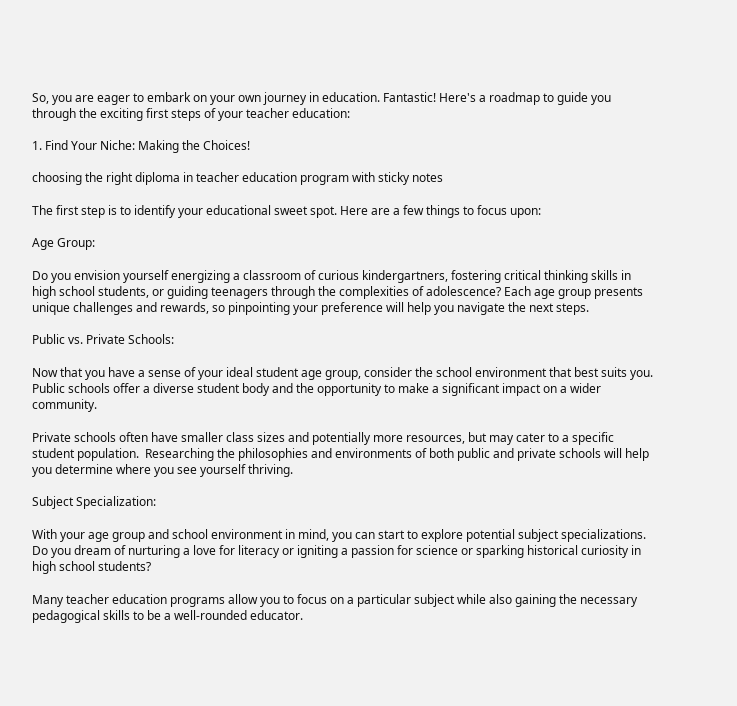So, you are eager to embark on your own journey in education. Fantastic! Here's a roadmap to guide you through the exciting first steps of your teacher education:

1. Find Your Niche: Making the Choices!

choosing the right diploma in teacher education program with sticky notes

The first step is to identify your educational sweet spot. Here are a few things to focus upon:

Age Group:

Do you envision yourself energizing a classroom of curious kindergartners, fostering critical thinking skills in high school students, or guiding teenagers through the complexities of adolescence? Each age group presents unique challenges and rewards, so pinpointing your preference will help you navigate the next steps.

Public vs. Private Schools:

Now that you have a sense of your ideal student age group, consider the school environment that best suits you.  Public schools offer a diverse student body and the opportunity to make a significant impact on a wider community.

Private schools often have smaller class sizes and potentially more resources, but may cater to a specific student population.  Researching the philosophies and environments of both public and private schools will help you determine where you see yourself thriving.

Subject Specialization:

With your age group and school environment in mind, you can start to explore potential subject specializations.  Do you dream of nurturing a love for literacy or igniting a passion for science or sparking historical curiosity in high school students?

Many teacher education programs allow you to focus on a particular subject while also gaining the necessary pedagogical skills to be a well-rounded educator.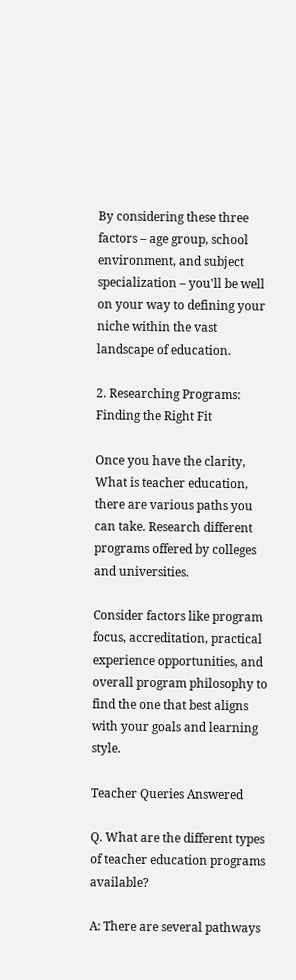By considering these three factors – age group, school environment, and subject specialization – you'll be well on your way to defining your niche within the vast landscape of education.

2. Researching Programs: Finding the Right Fit

Once you have the clarity, What is teacher education, there are various paths you can take. Research different programs offered by colleges and universities.

Consider factors like program focus, accreditation, practical experience opportunities, and overall program philosophy to find the one that best aligns with your goals and learning style.

Teacher Queries Answered

Q. What are the different types of teacher education programs available?

A: There are several pathways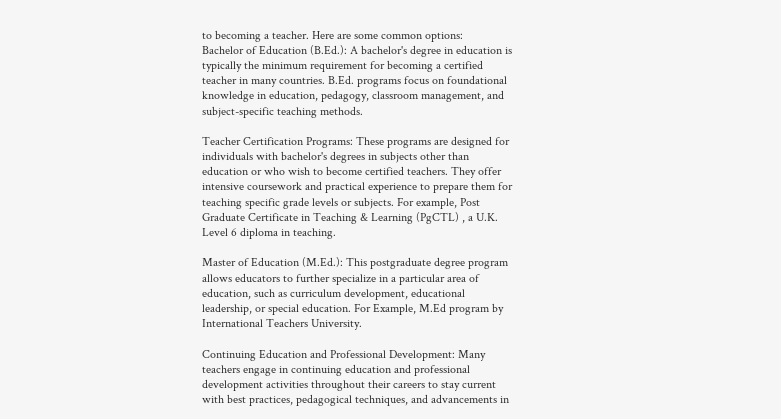to becoming a teacher. Here are some common options:
Bachelor of Education (B.Ed.): A bachelor's degree in education is typically the minimum requirement for becoming a certified teacher in many countries. B.Ed. programs focus on foundational knowledge in education, pedagogy, classroom management, and subject-specific teaching methods.

Teacher Certification Programs: These programs are designed for individuals with bachelor's degrees in subjects other than education or who wish to become certified teachers. They offer intensive coursework and practical experience to prepare them for teaching specific grade levels or subjects. For example, Post Graduate Certificate in Teaching & Learning (PgCTL) , a U.K. Level 6 diploma in teaching.

Master of Education (M.Ed.): This postgraduate degree program allows educators to further specialize in a particular area of education, such as curriculum development, educational leadership, or special education. For Example, M.Ed program by International Teachers University.

Continuing Education and Professional Development: Many teachers engage in continuing education and professional development activities throughout their careers to stay current with best practices, pedagogical techniques, and advancements in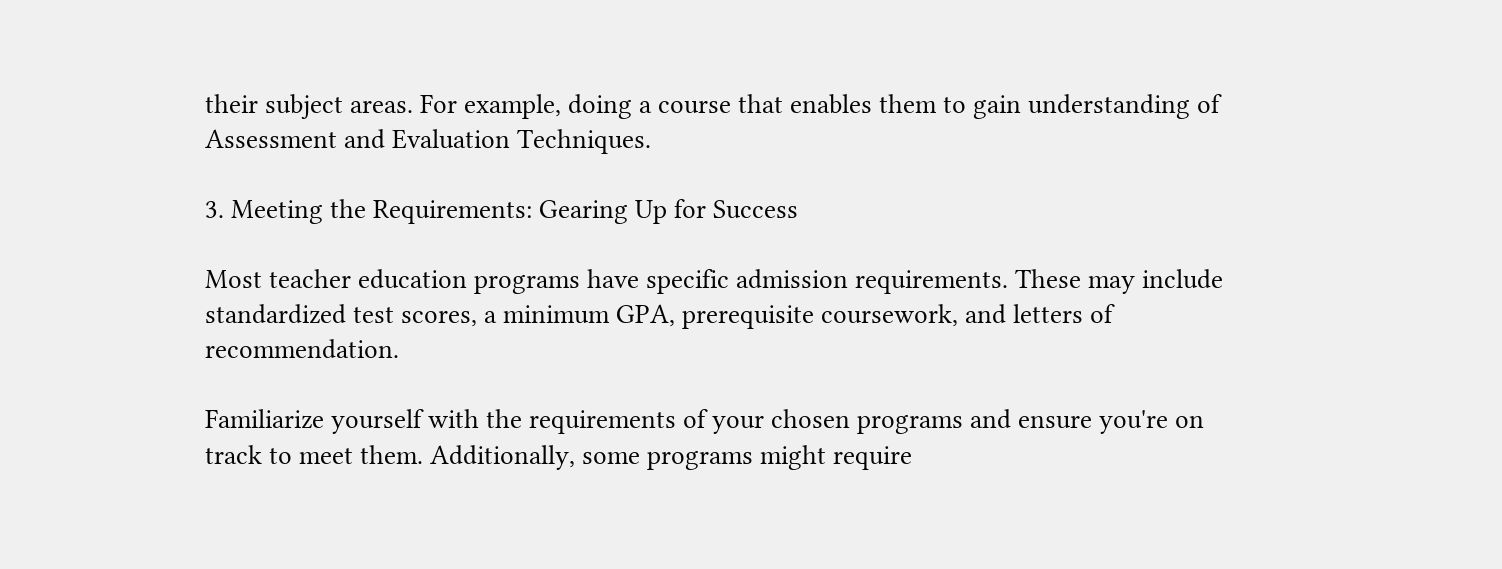their subject areas. For example, doing a course that enables them to gain understanding of Assessment and Evaluation Techniques.

3. Meeting the Requirements: Gearing Up for Success

Most teacher education programs have specific admission requirements. These may include standardized test scores, a minimum GPA, prerequisite coursework, and letters of recommendation.

Familiarize yourself with the requirements of your chosen programs and ensure you're on track to meet them. Additionally, some programs might require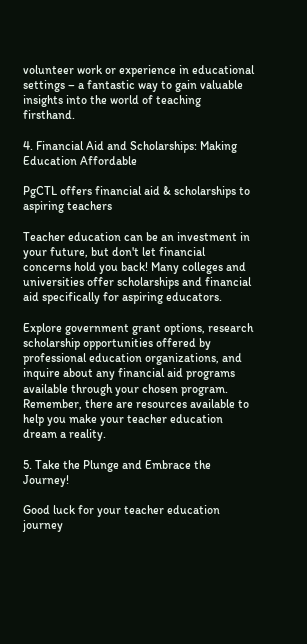volunteer work or experience in educational settings – a fantastic way to gain valuable insights into the world of teaching firsthand.

4. Financial Aid and Scholarships: Making Education Affordable

PgCTL offers financial aid & scholarships to aspiring teachers

Teacher education can be an investment in your future, but don't let financial concerns hold you back! Many colleges and universities offer scholarships and financial aid specifically for aspiring educators.

Explore government grant options, research scholarship opportunities offered by professional education organizations, and inquire about any financial aid programs available through your chosen program. Remember, there are resources available to help you make your teacher education dream a reality.

5. Take the Plunge and Embrace the Journey!

Good luck for your teacher education journey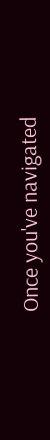Once you've navigated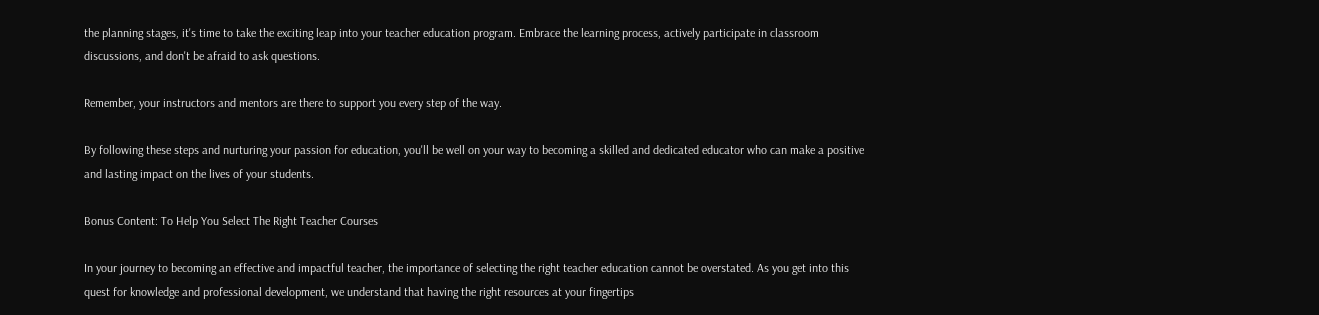the planning stages, it's time to take the exciting leap into your teacher education program. Embrace the learning process, actively participate in classroom discussions, and don't be afraid to ask questions.

Remember, your instructors and mentors are there to support you every step of the way.

By following these steps and nurturing your passion for education, you'll be well on your way to becoming a skilled and dedicated educator who can make a positive and lasting impact on the lives of your students.

Bonus Content: To Help You Select The Right Teacher Courses

In your journey to becoming an effective and impactful teacher, the importance of selecting the right teacher education cannot be overstated. As you get into this quest for knowledge and professional development, we understand that having the right resources at your fingertips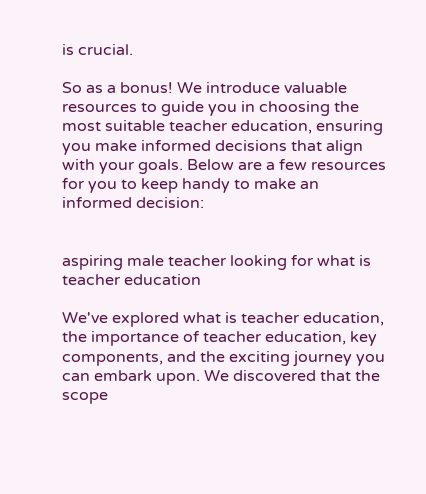is crucial.

So as a bonus! We introduce valuable resources to guide you in choosing the most suitable teacher education, ensuring you make informed decisions that align with your goals. Below are a few resources for you to keep handy to make an informed decision:


aspiring male teacher looking for what is teacher education

We've explored what is teacher education, the importance of teacher education, key components, and the exciting journey you can embark upon. We discovered that the scope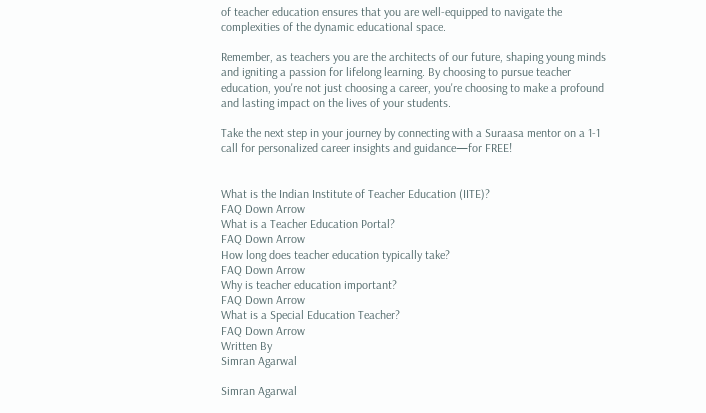of teacher education ensures that you are well-equipped to navigate the complexities of the dynamic educational space.

Remember, as teachers you are the architects of our future, shaping young minds and igniting a passion for lifelong learning. By choosing to pursue teacher education, you're not just choosing a career, you're choosing to make a profound and lasting impact on the lives of your students.

Take the next step in your journey by connecting with a Suraasa mentor on a 1-1 call for personalized career insights and guidance—for FREE!


What is the Indian Institute of Teacher Education (IITE)?
FAQ Down Arrow
What is a Teacher Education Portal?
FAQ Down Arrow
How long does teacher education typically take?
FAQ Down Arrow
Why is teacher education important?
FAQ Down Arrow
What is a Special Education Teacher?
FAQ Down Arrow
Written By
Simran Agarwal

Simran Agarwal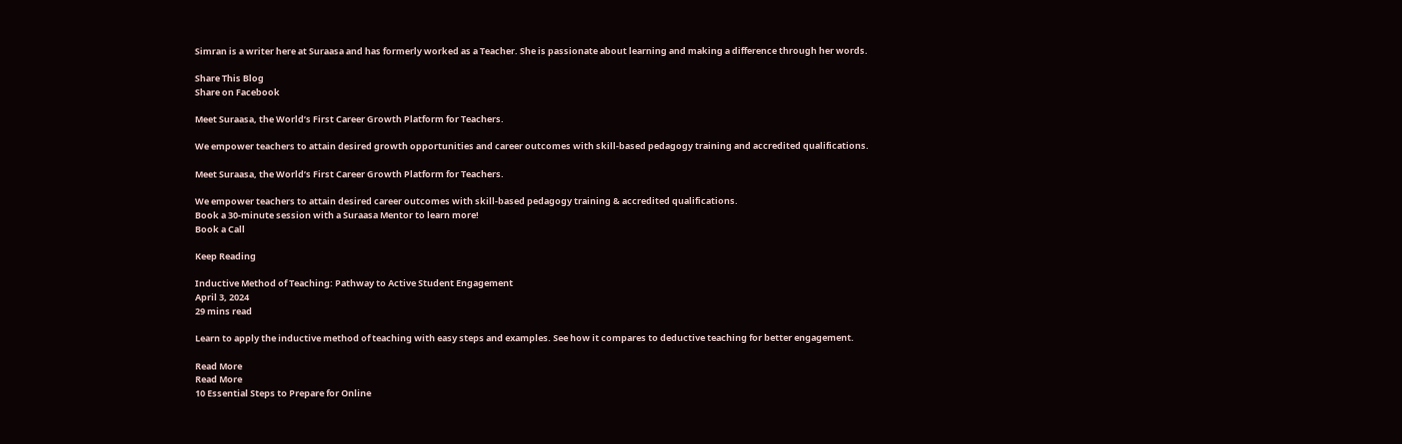Simran is a writer here at Suraasa and has formerly worked as a Teacher. She is passionate about learning and making a difference through her words.

Share This Blog
Share on Facebook

Meet Suraasa, the World’s First Career Growth Platform for Teachers.

We empower teachers to attain desired growth opportunities and career outcomes with skill-based pedagogy training and accredited qualifications.

Meet Suraasa, the World’s First Career Growth Platform for Teachers.

We empower teachers to attain desired career outcomes with skill-based pedagogy training & accredited qualifications.
Book a 30-minute session with a Suraasa Mentor to learn more!
Book a Call

Keep Reading

Inductive Method of Teaching: Pathway to Active Student Engagement
April 3, 2024
29 mins read

Learn to apply the inductive method of teaching with easy steps and examples. See how it compares to deductive teaching for better engagement.

Read More
Read More
10 Essential Steps to Prepare for Online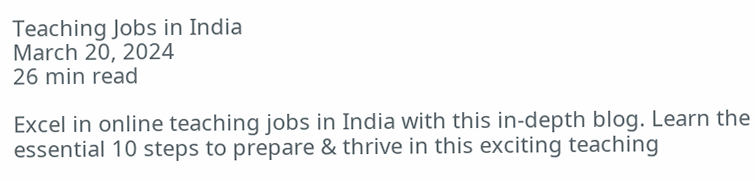Teaching Jobs in India
March 20, 2024
26 min read

Excel in online teaching jobs in India with this in-depth blog. Learn the essential 10 steps to prepare & thrive in this exciting teaching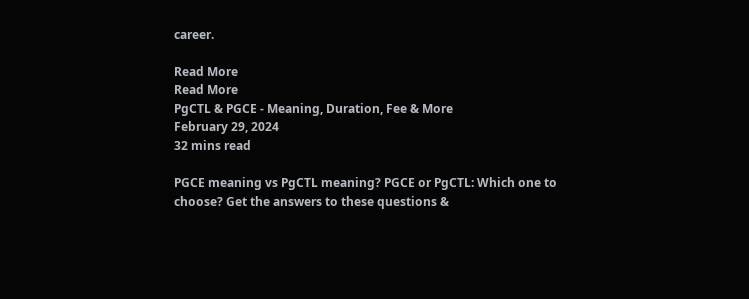career.

Read More
Read More
PgCTL & PGCE - Meaning, Duration, Fee & More
February 29, 2024
32 mins read

PGCE meaning vs PgCTL meaning? PGCE or PgCTL: Which one to choose? Get the answers to these questions &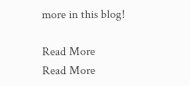more in this blog!

Read More
Read More